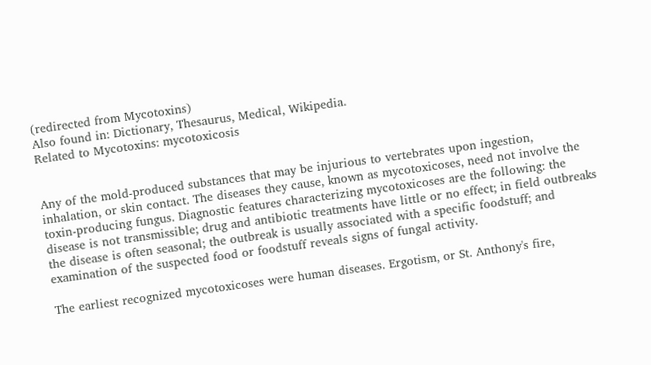(redirected from Mycotoxins)
Also found in: Dictionary, Thesaurus, Medical, Wikipedia.
Related to Mycotoxins: mycotoxicosis


Any of the mold-produced substances that may be injurious to vertebrates upon ingestion, inhalation, or skin contact. The diseases they cause, known as mycotoxicoses, need not involve the toxin-producing fungus. Diagnostic features characterizing mycotoxicoses are the following: the disease is not transmissible; drug and antibiotic treatments have little or no effect; in field outbreaks the disease is often seasonal; the outbreak is usually associated with a specific foodstuff; and examination of the suspected food or foodstuff reveals signs of fungal activity.

The earliest recognized mycotoxicoses were human diseases. Ergotism, or St. Anthony's fire,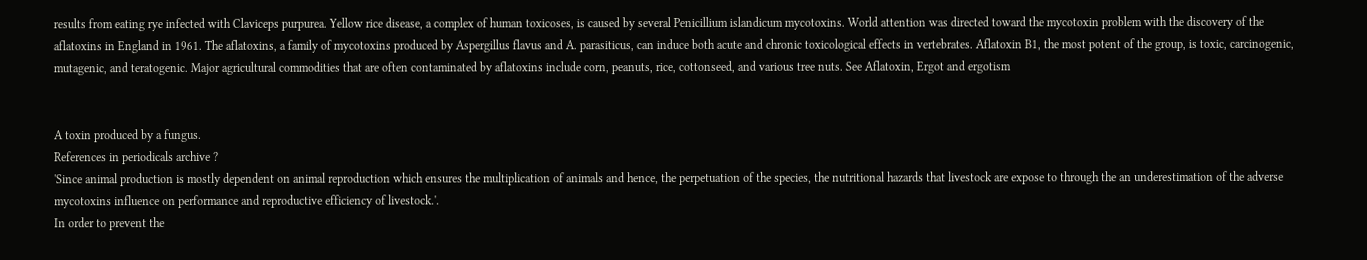results from eating rye infected with Claviceps purpurea. Yellow rice disease, a complex of human toxicoses, is caused by several Penicillium islandicum mycotoxins. World attention was directed toward the mycotoxin problem with the discovery of the aflatoxins in England in 1961. The aflatoxins, a family of mycotoxins produced by Aspergillus flavus and A. parasiticus, can induce both acute and chronic toxicological effects in vertebrates. Aflatoxin B1, the most potent of the group, is toxic, carcinogenic, mutagenic, and teratogenic. Major agricultural commodities that are often contaminated by aflatoxins include corn, peanuts, rice, cottonseed, and various tree nuts. See Aflatoxin, Ergot and ergotism


A toxin produced by a fungus.
References in periodicals archive ?
'Since animal production is mostly dependent on animal reproduction which ensures the multiplication of animals and hence, the perpetuation of the species, the nutritional hazards that livestock are expose to through the an underestimation of the adverse mycotoxins influence on performance and reproductive efficiency of livestock.'.
In order to prevent the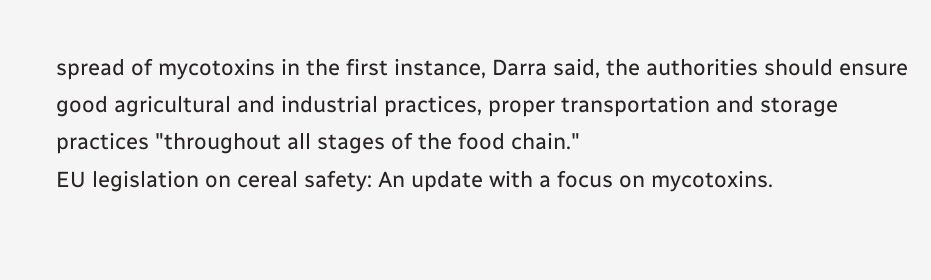spread of mycotoxins in the first instance, Darra said, the authorities should ensure good agricultural and industrial practices, proper transportation and storage practices "throughout all stages of the food chain."
EU legislation on cereal safety: An update with a focus on mycotoxins.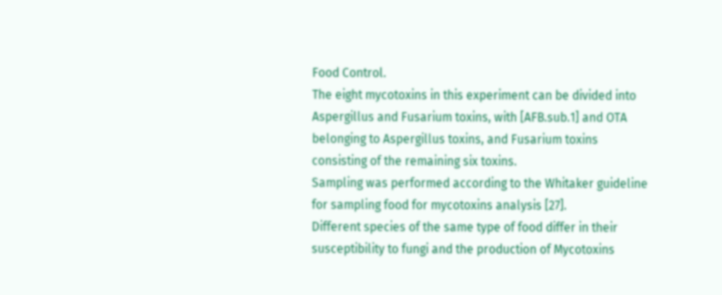Food Control.
The eight mycotoxins in this experiment can be divided into Aspergillus and Fusarium toxins, with [AFB.sub.1] and OTA belonging to Aspergillus toxins, and Fusarium toxins consisting of the remaining six toxins.
Sampling was performed according to the Whitaker guideline for sampling food for mycotoxins analysis [27].
Different species of the same type of food differ in their susceptibility to fungi and the production of Mycotoxins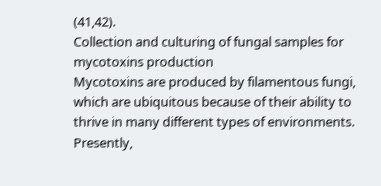(41,42).
Collection and culturing of fungal samples for mycotoxins production
Mycotoxins are produced by filamentous fungi, which are ubiquitous because of their ability to thrive in many different types of environments.
Presently,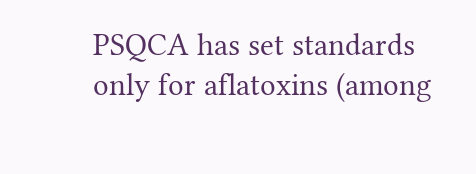PSQCA has set standards only for aflatoxins (among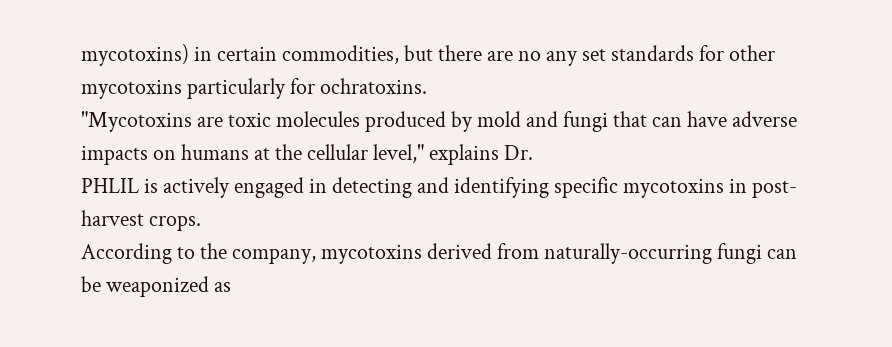mycotoxins) in certain commodities, but there are no any set standards for other mycotoxins particularly for ochratoxins.
"Mycotoxins are toxic molecules produced by mold and fungi that can have adverse impacts on humans at the cellular level," explains Dr.
PHLIL is actively engaged in detecting and identifying specific mycotoxins in post-harvest crops.
According to the company, mycotoxins derived from naturally-occurring fungi can be weaponized as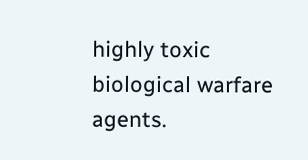highly toxic biological warfare agents.